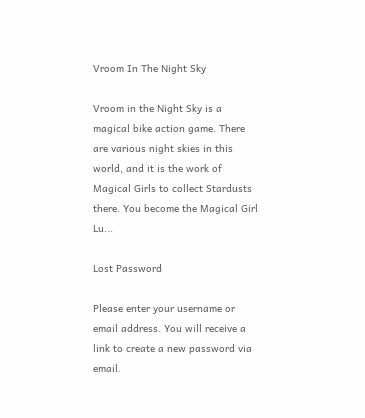Vroom In The Night Sky

Vroom in the Night Sky is a magical bike action game. There are various night skies in this world, and it is the work of Magical Girls to collect Stardusts there. You become the Magical Girl Lu...

Lost Password

Please enter your username or email address. You will receive a link to create a new password via email.